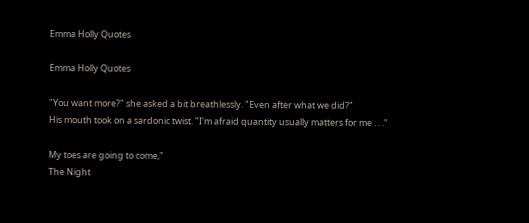Emma Holly Quotes

Emma Holly Quotes

"You want more?" she asked a bit breathlessly. "Even after what we did?"
His mouth took on a sardonic twist. "I'm afraid quantity usually matters for me . . ."

My toes are going to come,"
The Night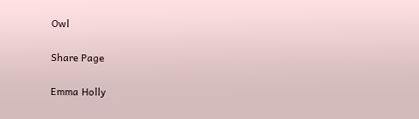Owl

Share Page

Emma Holly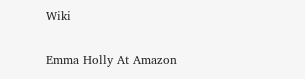Wiki

Emma Holly At Amazon